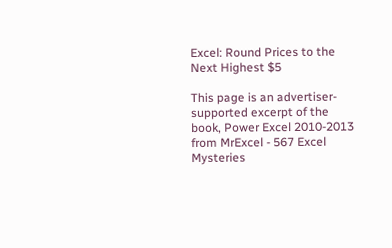Excel: Round Prices to the Next Highest $5

This page is an advertiser-supported excerpt of the book, Power Excel 2010-2013 from MrExcel - 567 Excel Mysteries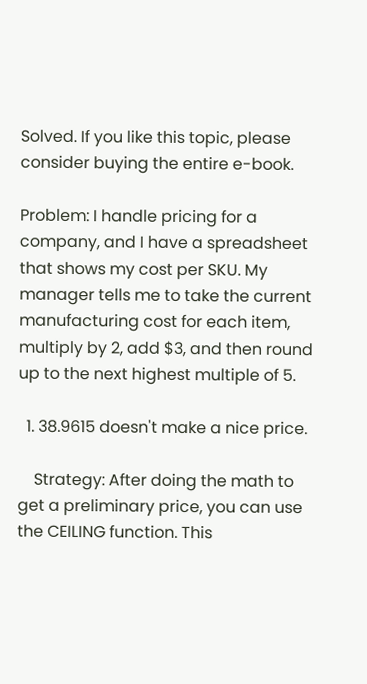Solved. If you like this topic, please consider buying the entire e-book.

Problem: I handle pricing for a company, and I have a spreadsheet that shows my cost per SKU. My manager tells me to take the current manufacturing cost for each item, multiply by 2, add $3, and then round up to the next highest multiple of 5.

  1. 38.9615 doesn't make a nice price.

    Strategy: After doing the math to get a preliminary price, you can use the CEILING function. This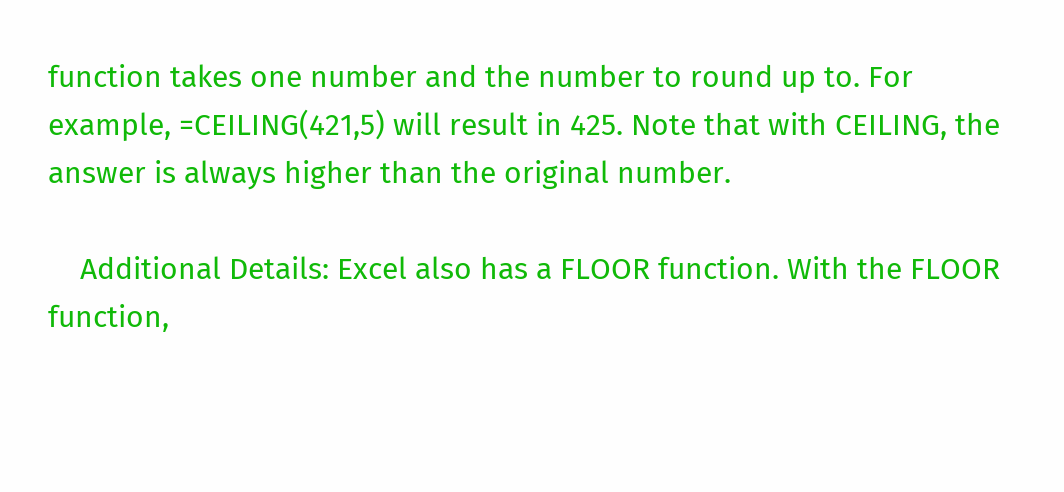function takes one number and the number to round up to. For example, =CEILING(421,5) will result in 425. Note that with CEILING, the answer is always higher than the original number.

    Additional Details: Excel also has a FLOOR function. With the FLOOR function,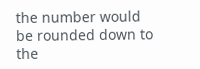the number would be rounded down to the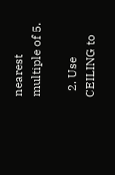nearest multiple of 5.

  2. Use CEILING to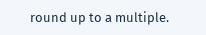round up to a multiple.